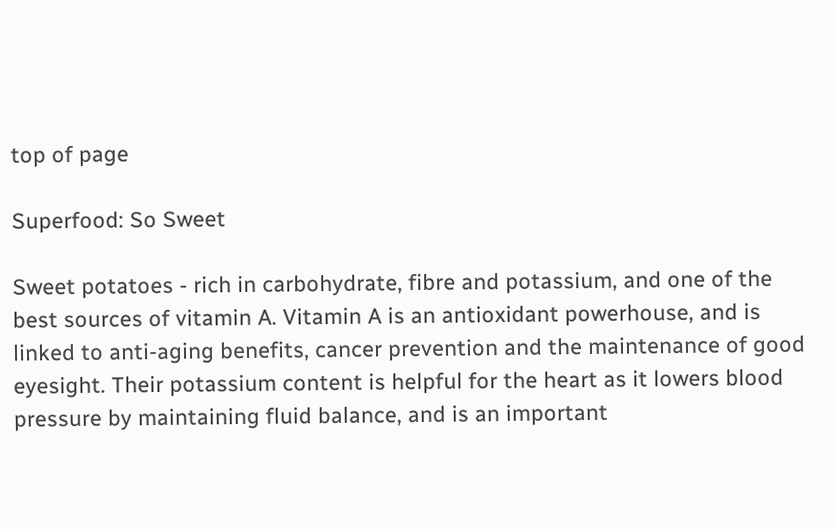top of page

Superfood: So Sweet

Sweet potatoes - rich in carbohydrate, fibre and potassium, and one of the best sources of vitamin A. Vitamin A is an antioxidant powerhouse, and is linked to anti-aging benefits, cancer prevention and the maintenance of good eyesight. Their potassium content is helpful for the heart as it lowers blood pressure by maintaining fluid balance, and is an important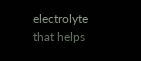electrolyte that helps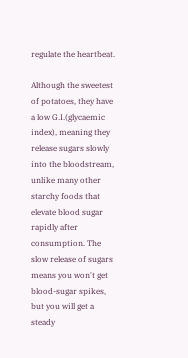regulate the heartbeat.

Although the sweetest of potatoes, they have a low G.I.(glycaemic index), meaning they release sugars slowly into the bloodstream, unlike many other starchy foods that elevate blood sugar rapidly after consumption. The slow release of sugars means you won't get blood-sugar spikes, but you will get a steady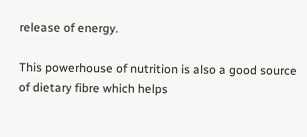release of energy.

This powerhouse of nutrition is also a good source of dietary fibre which helps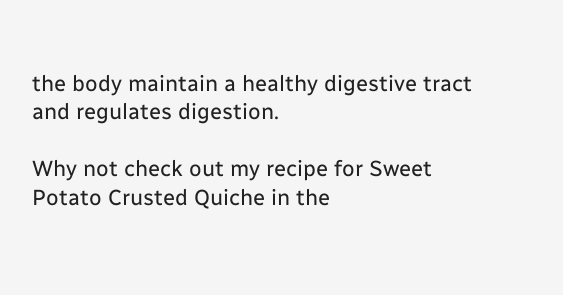the body maintain a healthy digestive tract and regulates digestion.

Why not check out my recipe for Sweet Potato Crusted Quiche in the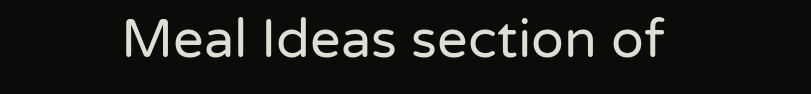Meal Ideas section of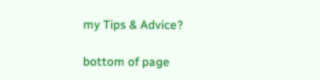my Tips & Advice?

bottom of page